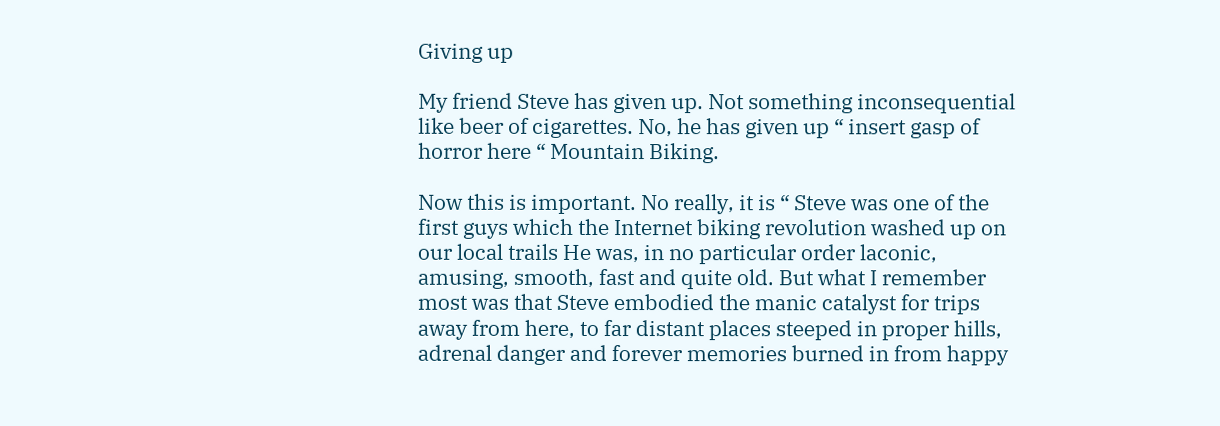Giving up

My friend Steve has given up. Not something inconsequential like beer of cigarettes. No, he has given up “ insert gasp of horror here “ Mountain Biking.

Now this is important. No really, it is “ Steve was one of the first guys which the Internet biking revolution washed up on our local trails He was, in no particular order laconic, amusing, smooth, fast and quite old. But what I remember most was that Steve embodied the manic catalyst for trips away from here, to far distant places steeped in proper hills, adrenal danger and forever memories burned in from happy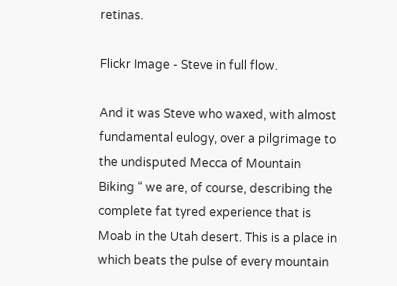retinas.

Flickr Image - Steve in full flow.

And it was Steve who waxed, with almost fundamental eulogy, over a pilgrimage to the undisputed Mecca of Mountain Biking “ we are, of course, describing the complete fat tyred experience that is Moab in the Utah desert. This is a place in which beats the pulse of every mountain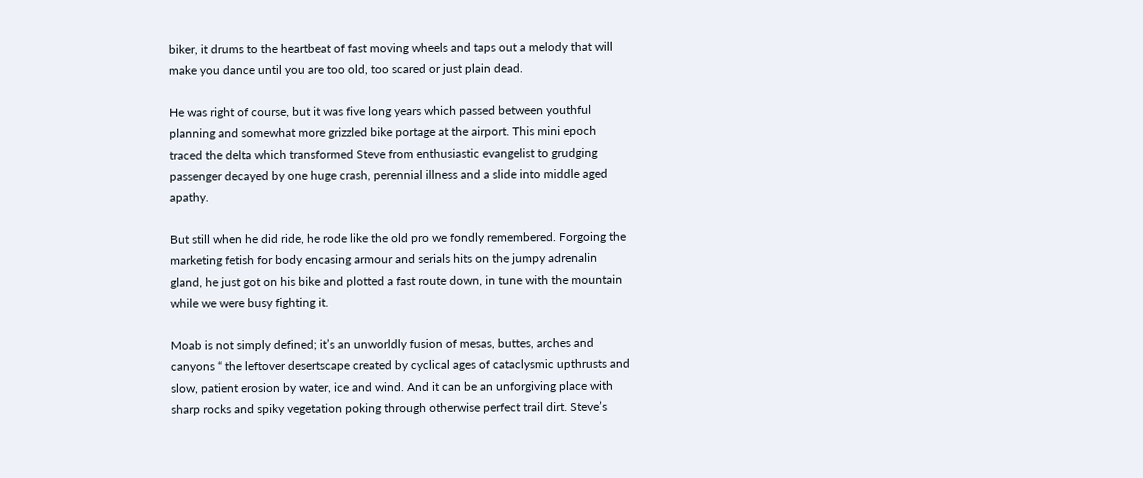biker, it drums to the heartbeat of fast moving wheels and taps out a melody that will make you dance until you are too old, too scared or just plain dead.

He was right of course, but it was five long years which passed between youthful planning and somewhat more grizzled bike portage at the airport. This mini epoch traced the delta which transformed Steve from enthusiastic evangelist to grudging passenger decayed by one huge crash, perennial illness and a slide into middle aged apathy.

But still when he did ride, he rode like the old pro we fondly remembered. Forgoing the marketing fetish for body encasing armour and serials hits on the jumpy adrenalin gland, he just got on his bike and plotted a fast route down, in tune with the mountain while we were busy fighting it.

Moab is not simply defined; it’s an unworldly fusion of mesas, buttes, arches and canyons “ the leftover desertscape created by cyclical ages of cataclysmic upthrusts and slow, patient erosion by water, ice and wind. And it can be an unforgiving place with sharp rocks and spiky vegetation poking through otherwise perfect trail dirt. Steve’s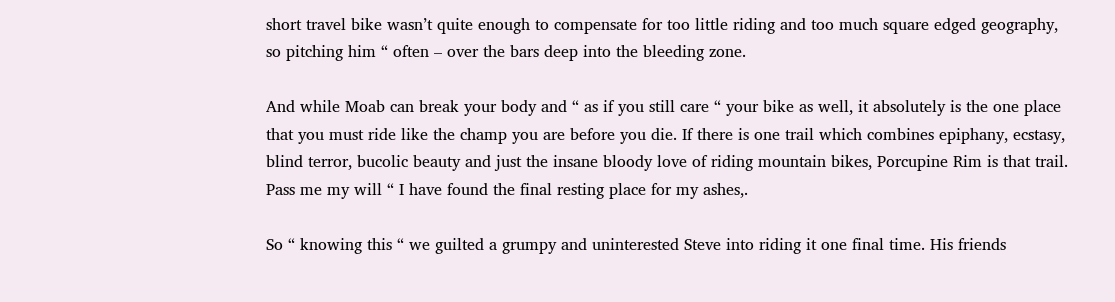short travel bike wasn’t quite enough to compensate for too little riding and too much square edged geography, so pitching him “ often – over the bars deep into the bleeding zone.

And while Moab can break your body and “ as if you still care “ your bike as well, it absolutely is the one place that you must ride like the champ you are before you die. If there is one trail which combines epiphany, ecstasy, blind terror, bucolic beauty and just the insane bloody love of riding mountain bikes, Porcupine Rim is that trail. Pass me my will “ I have found the final resting place for my ashes,.

So “ knowing this “ we guilted a grumpy and uninterested Steve into riding it one final time. His friends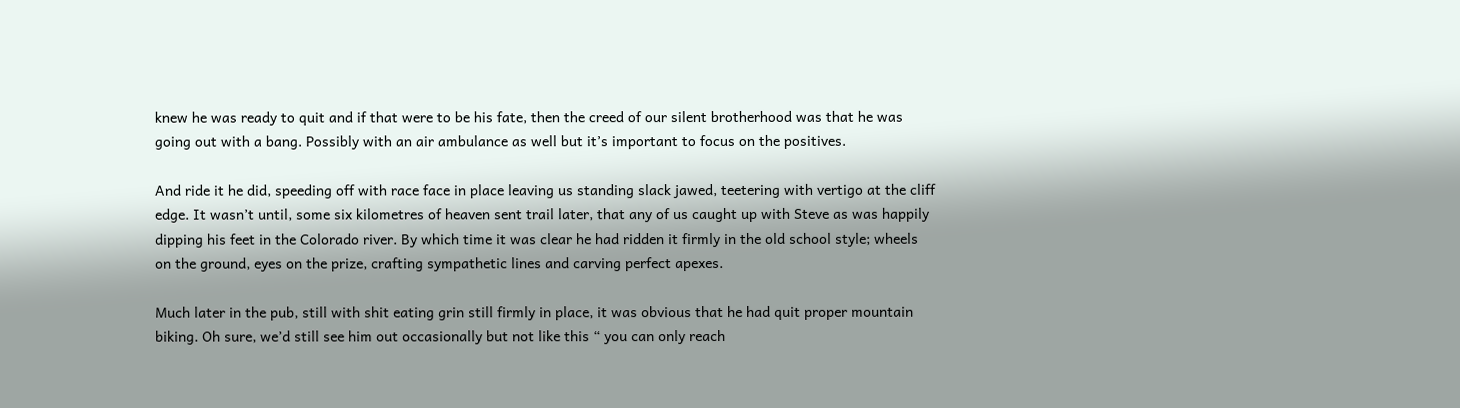knew he was ready to quit and if that were to be his fate, then the creed of our silent brotherhood was that he was going out with a bang. Possibly with an air ambulance as well but it’s important to focus on the positives.

And ride it he did, speeding off with race face in place leaving us standing slack jawed, teetering with vertigo at the cliff edge. It wasn’t until, some six kilometres of heaven sent trail later, that any of us caught up with Steve as was happily dipping his feet in the Colorado river. By which time it was clear he had ridden it firmly in the old school style; wheels on the ground, eyes on the prize, crafting sympathetic lines and carving perfect apexes.

Much later in the pub, still with shit eating grin still firmly in place, it was obvious that he had quit proper mountain biking. Oh sure, we’d still see him out occasionally but not like this “ you can only reach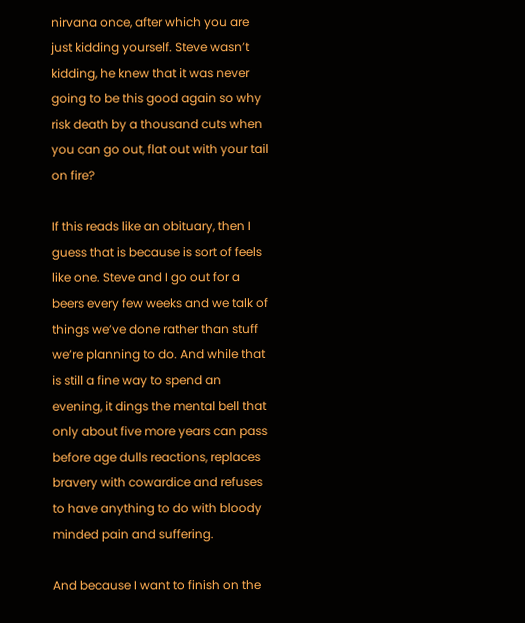nirvana once, after which you are just kidding yourself. Steve wasn’t kidding, he knew that it was never going to be this good again so why risk death by a thousand cuts when you can go out, flat out with your tail on fire?

If this reads like an obituary, then I guess that is because is sort of feels like one. Steve and I go out for a beers every few weeks and we talk of things we’ve done rather than stuff we’re planning to do. And while that is still a fine way to spend an evening, it dings the mental bell that only about five more years can pass before age dulls reactions, replaces bravery with cowardice and refuses to have anything to do with bloody minded pain and suffering.

And because I want to finish on the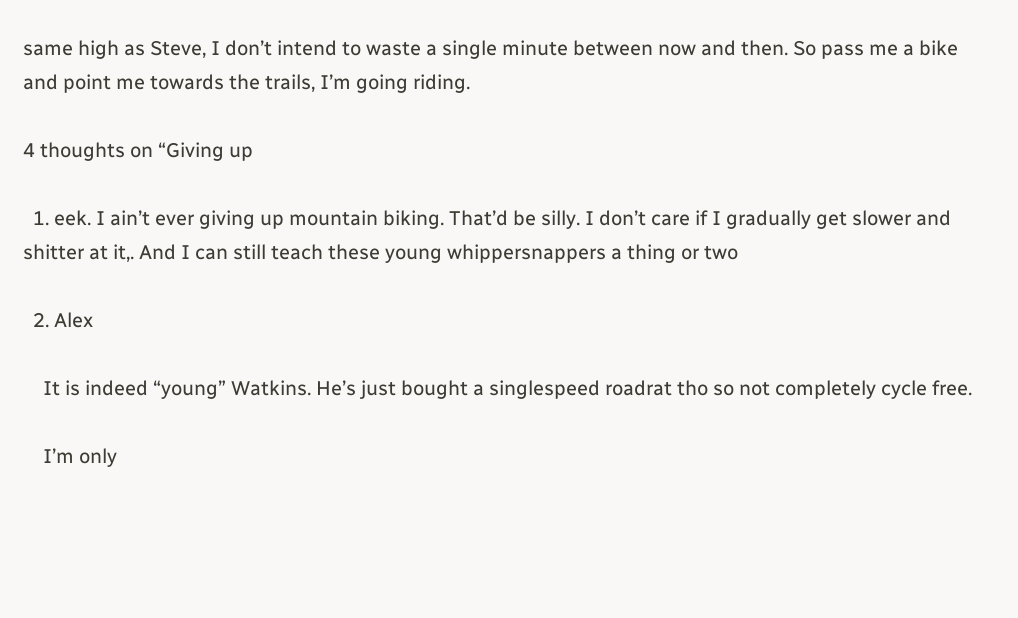same high as Steve, I don’t intend to waste a single minute between now and then. So pass me a bike and point me towards the trails, I’m going riding.

4 thoughts on “Giving up

  1. eek. I ain’t ever giving up mountain biking. That’d be silly. I don’t care if I gradually get slower and shitter at it,. And I can still teach these young whippersnappers a thing or two

  2. Alex

    It is indeed “young” Watkins. He’s just bought a singlespeed roadrat tho so not completely cycle free.

    I’m only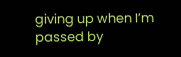giving up when I’m passed by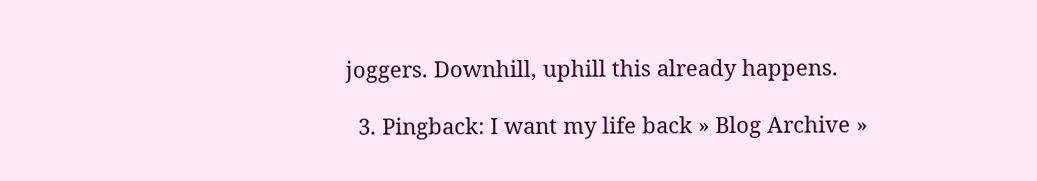joggers. Downhill, uphill this already happens.

  3. Pingback: I want my life back » Blog Archive »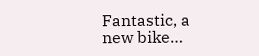Fantastic, a new bike…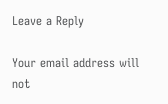Leave a Reply

Your email address will not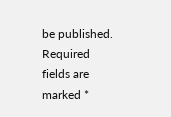be published. Required fields are marked *